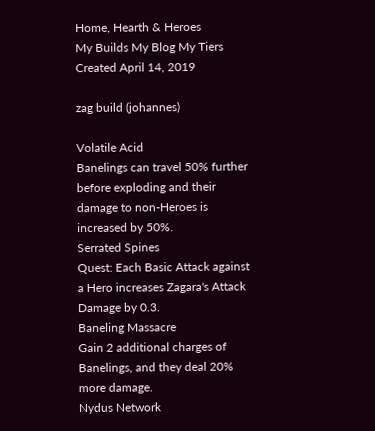Home, Hearth & Heroes
My Builds My Blog My Tiers
Created April 14, 2019

zag build (johannes)

Volatile Acid
Banelings can travel 50% further before exploding and their damage to non-Heroes is increased by 50%.
Serrated Spines
Quest: Each Basic Attack against a Hero increases Zagara's Attack Damage by 0.3.
Baneling Massacre
Gain 2 additional charges of Banelings, and they deal 20% more damage.
Nydus Network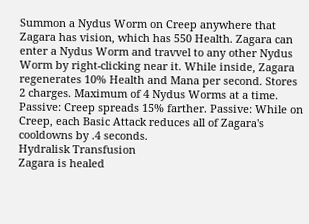Summon a Nydus Worm on Creep anywhere that Zagara has vision, which has 550 Health. Zagara can enter a Nydus Worm and travvel to any other Nydus Worm by right-clicking near it. While inside, Zagara regenerates 10% Health and Mana per second. Stores 2 charges. Maximum of 4 Nydus Worms at a time. Passive: Creep spreads 15% farther. Passive: While on Creep, each Basic Attack reduces all of Zagara's cooldowns by .4 seconds.
Hydralisk Transfusion
Zagara is healed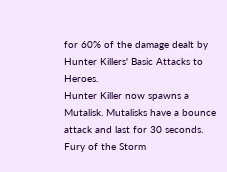for 60% of the damage dealt by Hunter Killers' Basic Attacks to Heroes.
Hunter Killer now spawns a Mutalisk. Mutalisks have a bounce attack and last for 30 seconds.
Fury of the Storm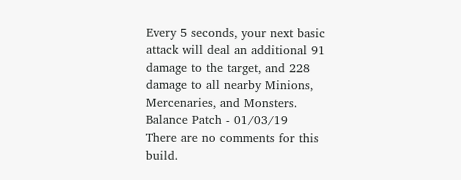Every 5 seconds, your next basic attack will deal an additional 91 damage to the target, and 228 damage to all nearby Minions, Mercenaries, and Monsters.
Balance Patch - 01/03/19
There are no comments for this build.